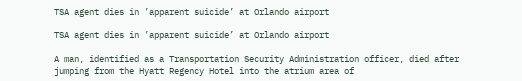TSA agent dies in ’apparent suicide’ at Orlando airport

TSA agent dies in ’apparent suicide’ at Orlando airport

A man, identified as a Transportation Security Administration officer, died after jumping from the Hyatt Regency Hotel into the atrium area of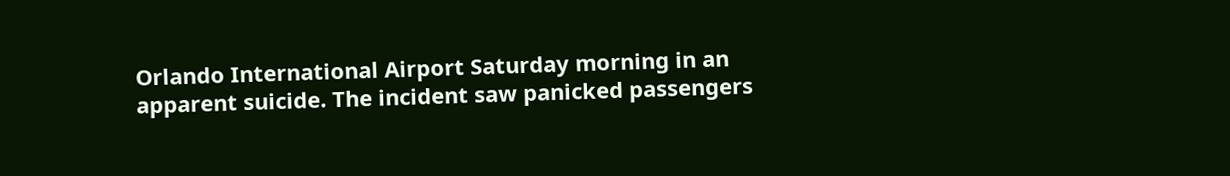Orlando International Airport Saturday morning in an apparent suicide. The incident saw panicked passengers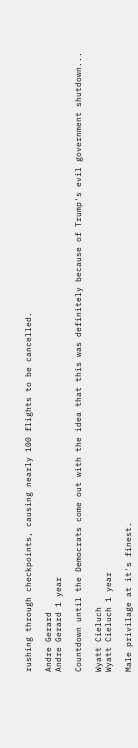rushing through checkpoints, causing nearly 100 flights to be cancelled.

Andre Gerard
Andre Gerard 1 year

Countdown until the Democrats come out with the idea that this was definitely because of Trump's evil government shutdown...

Wyatt Cieluch
Wyatt Cieluch 1 year

Male privilage at it's finest.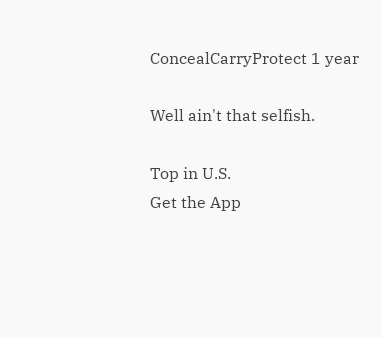ConcealCarryProtect 1 year

Well ain't that selfish.

Top in U.S.
Get the App